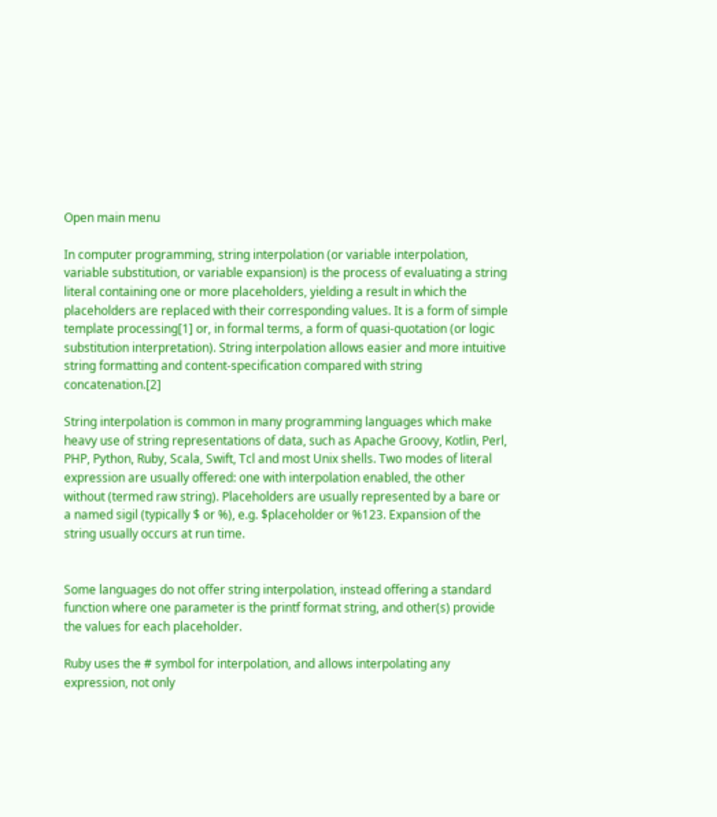Open main menu

In computer programming, string interpolation (or variable interpolation, variable substitution, or variable expansion) is the process of evaluating a string literal containing one or more placeholders, yielding a result in which the placeholders are replaced with their corresponding values. It is a form of simple template processing[1] or, in formal terms, a form of quasi-quotation (or logic substitution interpretation). String interpolation allows easier and more intuitive string formatting and content-specification compared with string concatenation.[2]

String interpolation is common in many programming languages which make heavy use of string representations of data, such as Apache Groovy, Kotlin, Perl, PHP, Python, Ruby, Scala, Swift, Tcl and most Unix shells. Two modes of literal expression are usually offered: one with interpolation enabled, the other without (termed raw string). Placeholders are usually represented by a bare or a named sigil (typically $ or %), e.g. $placeholder or %123. Expansion of the string usually occurs at run time.


Some languages do not offer string interpolation, instead offering a standard function where one parameter is the printf format string, and other(s) provide the values for each placeholder.

Ruby uses the # symbol for interpolation, and allows interpolating any expression, not only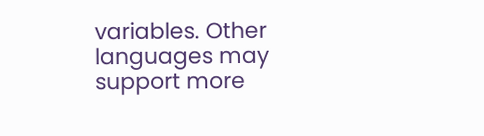variables. Other languages may support more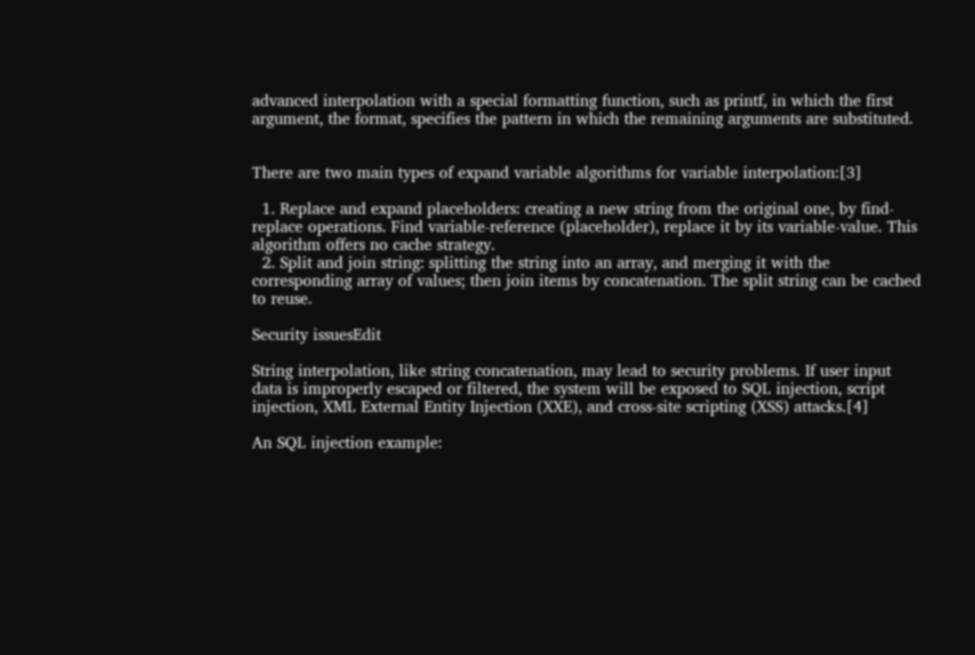advanced interpolation with a special formatting function, such as printf, in which the first argument, the format, specifies the pattern in which the remaining arguments are substituted.


There are two main types of expand variable algorithms for variable interpolation:[3]

  1. Replace and expand placeholders: creating a new string from the original one, by find-replace operations. Find variable-reference (placeholder), replace it by its variable-value. This algorithm offers no cache strategy.
  2. Split and join string: splitting the string into an array, and merging it with the corresponding array of values; then join items by concatenation. The split string can be cached to reuse.

Security issuesEdit

String interpolation, like string concatenation, may lead to security problems. If user input data is improperly escaped or filtered, the system will be exposed to SQL injection, script injection, XML External Entity Injection (XXE), and cross-site scripting (XSS) attacks.[4]

An SQL injection example: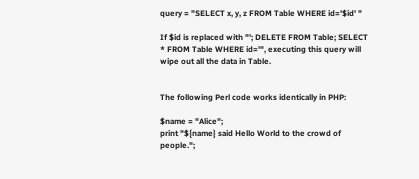query = "SELECT x, y, z FROM Table WHERE id='$id' "

If $id is replaced with "'; DELETE FROM Table; SELECT * FROM Table WHERE id='", executing this query will wipe out all the data in Table.


The following Perl code works identically in PHP:

$name = "Alice";
print "${name} said Hello World to the crowd of people.";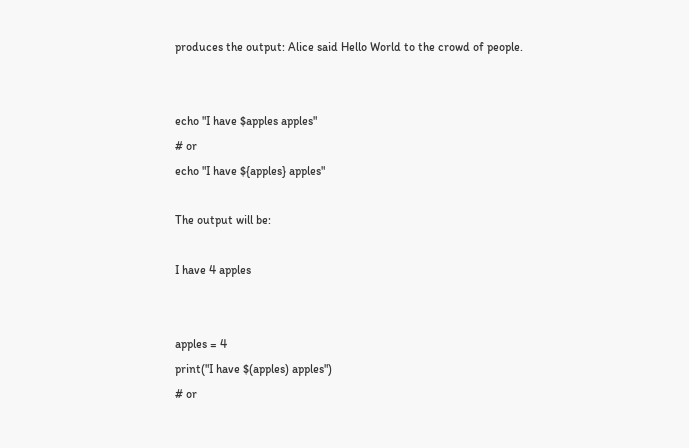produces the output: Alice said Hello World to the crowd of people.


echo "I have $apples apples"
# or
echo "I have ${apples} apples"

The output will be:

I have 4 apples


apples = 4
print("I have $(apples) apples")
# or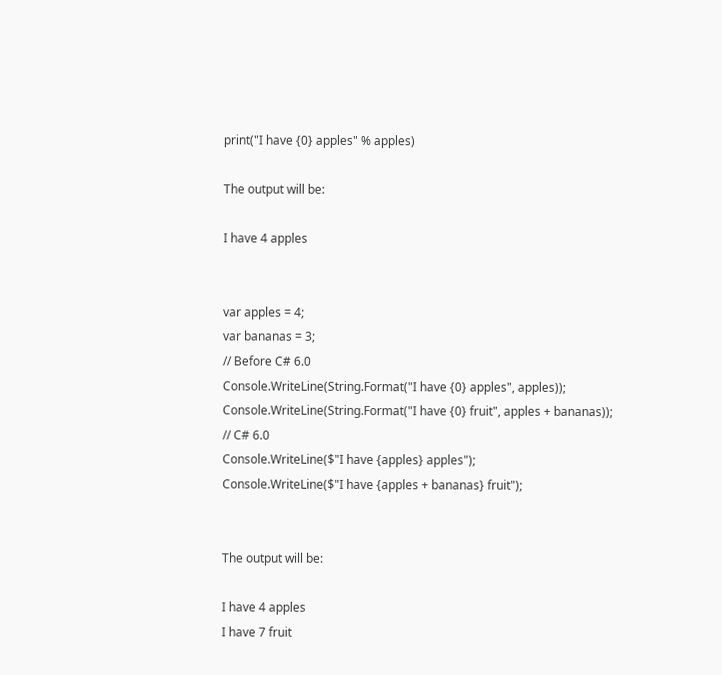print("I have {0} apples" % apples)

The output will be:

I have 4 apples


var apples = 4;
var bananas = 3;
// Before C# 6.0
Console.WriteLine(String.Format("I have {0} apples", apples));
Console.WriteLine(String.Format("I have {0} fruit", apples + bananas));
// C# 6.0
Console.WriteLine($"I have {apples} apples");
Console.WriteLine($"I have {apples + bananas} fruit");


The output will be:

I have 4 apples
I have 7 fruit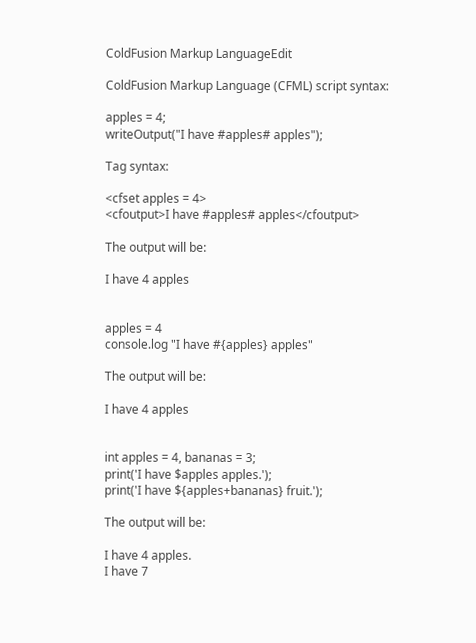ColdFusion Markup LanguageEdit

ColdFusion Markup Language (CFML) script syntax:

apples = 4;
writeOutput("I have #apples# apples");

Tag syntax:

<cfset apples = 4>
<cfoutput>I have #apples# apples</cfoutput>

The output will be:

I have 4 apples


apples = 4
console.log "I have #{apples} apples"

The output will be:

I have 4 apples


int apples = 4, bananas = 3;
print('I have $apples apples.');
print('I have ${apples+bananas} fruit.');

The output will be:

I have 4 apples.
I have 7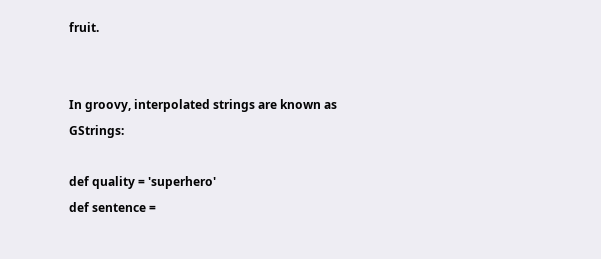fruit.


In groovy, interpolated strings are known as GStrings:

def quality = 'superhero'
def sentence =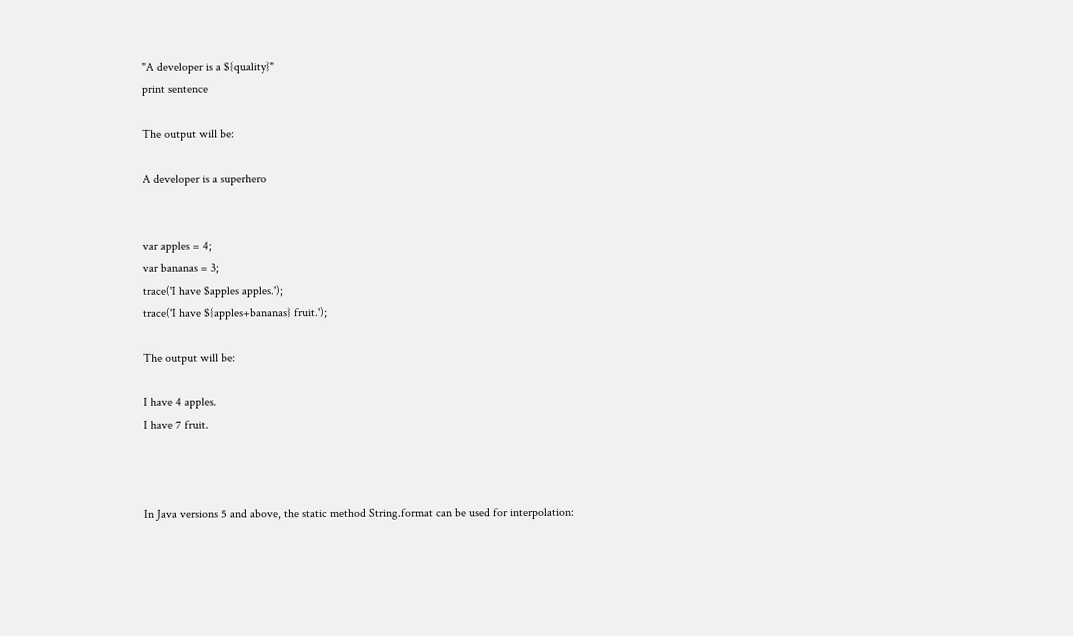"A developer is a ${quality}"
print sentence

The output will be:

A developer is a superhero


var apples = 4;
var bananas = 3;
trace('I have $apples apples.');
trace('I have ${apples+bananas} fruit.');

The output will be:

I have 4 apples.
I have 7 fruit.



In Java versions 5 and above, the static method String.format can be used for interpolation: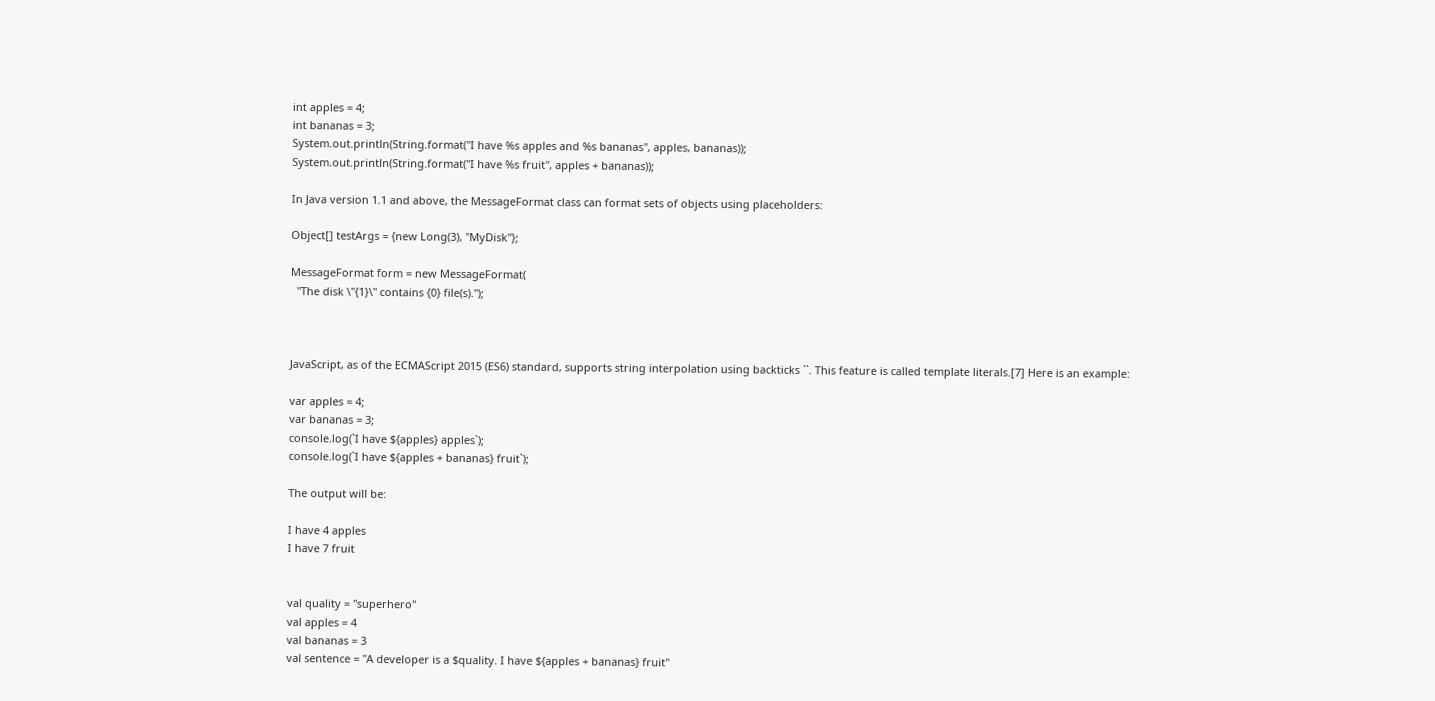int apples = 4;
int bananas = 3;
System.out.println(String.format("I have %s apples and %s bananas", apples, bananas));
System.out.println(String.format("I have %s fruit", apples + bananas));

In Java version 1.1 and above, the MessageFormat class can format sets of objects using placeholders:

Object[] testArgs = {new Long(3), "MyDisk"};

MessageFormat form = new MessageFormat(
  "The disk \"{1}\" contains {0} file(s).");



JavaScript, as of the ECMAScript 2015 (ES6) standard, supports string interpolation using backticks ``. This feature is called template literals.[7] Here is an example:

var apples = 4;
var bananas = 3;
console.log(`I have ${apples} apples`);
console.log(`I have ${apples + bananas} fruit`);

The output will be:

I have 4 apples
I have 7 fruit


val quality = "superhero"
val apples = 4
val bananas = 3
val sentence = "A developer is a $quality. I have ${apples + bananas} fruit"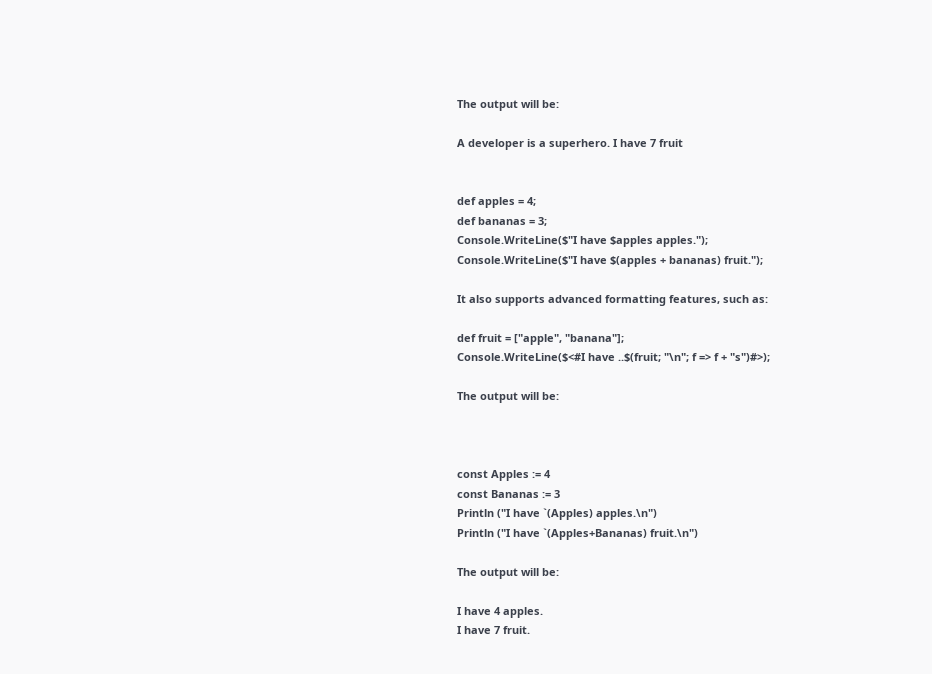The output will be:

A developer is a superhero. I have 7 fruit


def apples = 4;
def bananas = 3;
Console.WriteLine($"I have $apples apples.");
Console.WriteLine($"I have $(apples + bananas) fruit.");

It also supports advanced formatting features, such as:

def fruit = ["apple", "banana"];
Console.WriteLine($<#I have ..$(fruit; "\n"; f => f + "s")#>);

The output will be:



const Apples := 4
const Bananas := 3
Println ("I have `(Apples) apples.\n")
Println ("I have `(Apples+Bananas) fruit.\n")

The output will be:

I have 4 apples.
I have 7 fruit.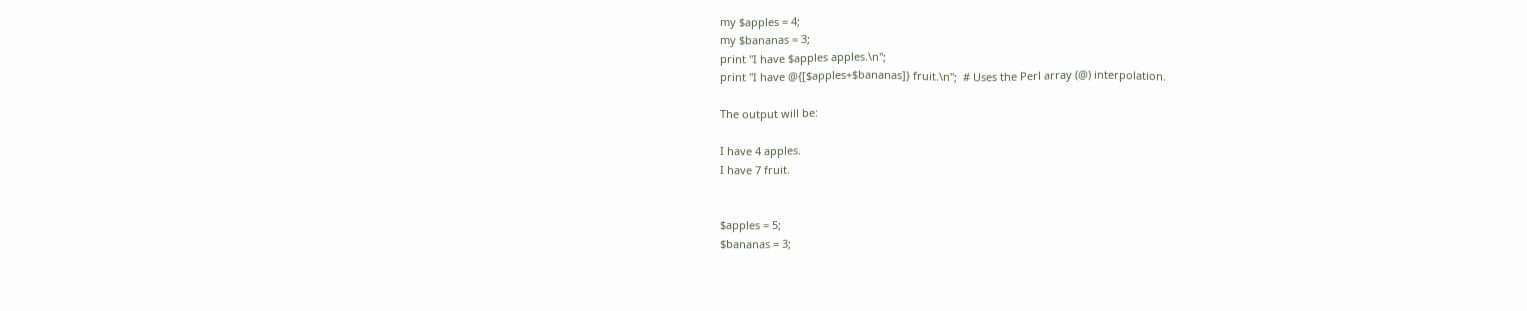my $apples = 4;
my $bananas = 3;
print "I have $apples apples.\n";
print "I have @{[$apples+$bananas]} fruit.\n";  # Uses the Perl array (@) interpolation.

The output will be:

I have 4 apples.
I have 7 fruit.


$apples = 5;
$bananas = 3;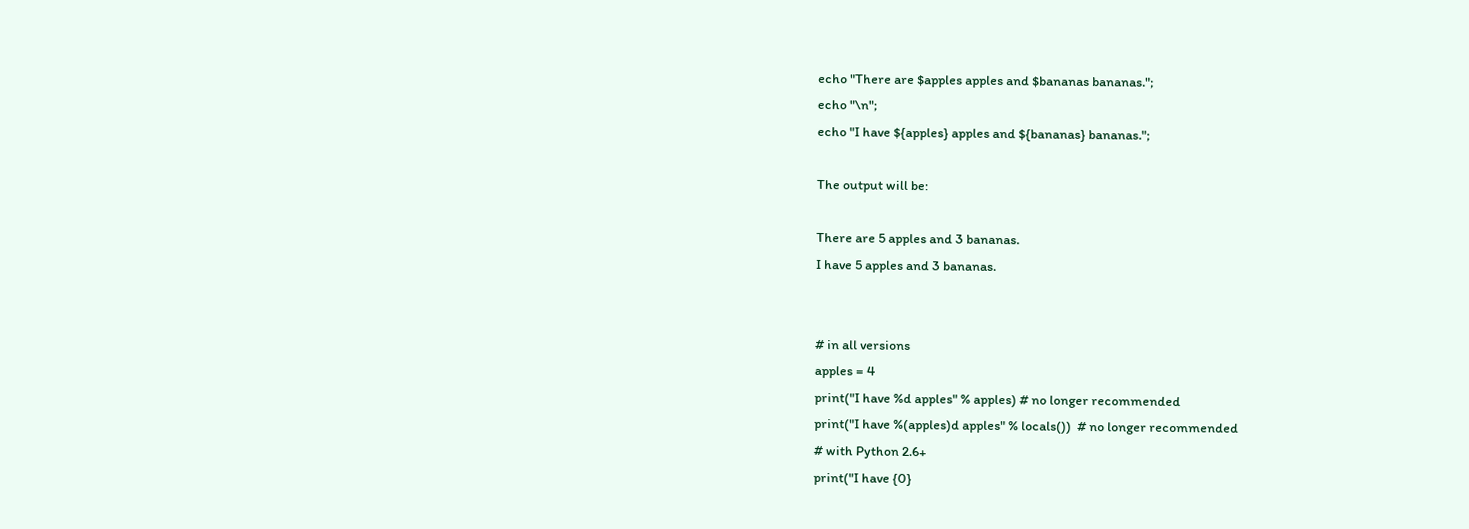echo "There are $apples apples and $bananas bananas.";
echo "\n";
echo "I have ${apples} apples and ${bananas} bananas.";

The output will be:

There are 5 apples and 3 bananas.
I have 5 apples and 3 bananas.


# in all versions
apples = 4
print("I have %d apples" % apples) # no longer recommended
print("I have %(apples)d apples" % locals())  # no longer recommended
# with Python 2.6+
print("I have {0}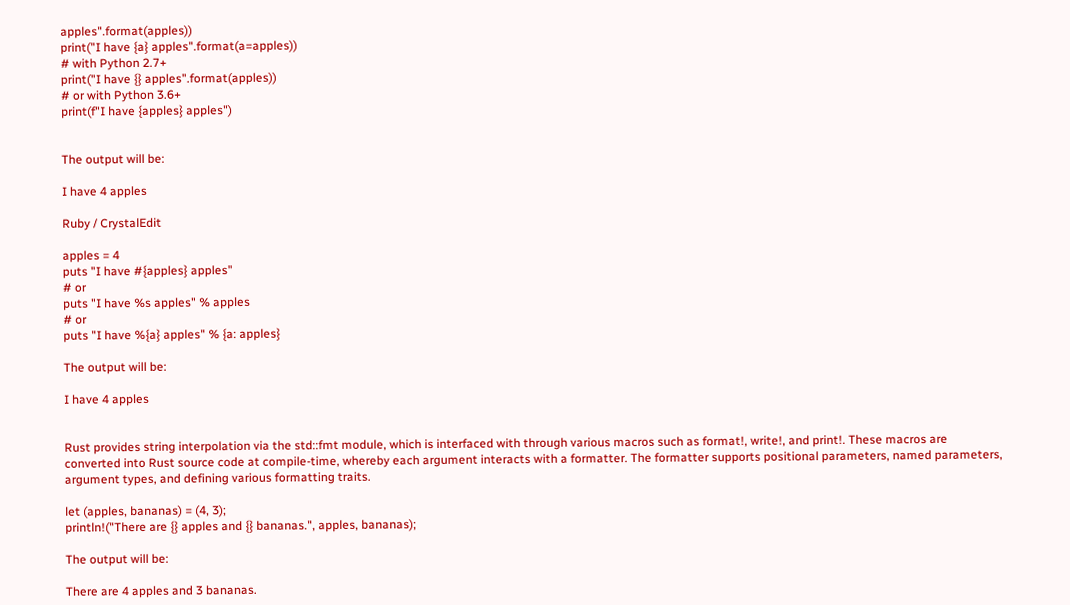apples".format(apples))
print("I have {a} apples".format(a=apples))
# with Python 2.7+
print("I have {} apples".format(apples))
# or with Python 3.6+
print(f"I have {apples} apples")


The output will be:

I have 4 apples

Ruby / CrystalEdit

apples = 4
puts "I have #{apples} apples"
# or
puts "I have %s apples" % apples
# or
puts "I have %{a} apples" % {a: apples}

The output will be:

I have 4 apples


Rust provides string interpolation via the std::fmt module, which is interfaced with through various macros such as format!, write!, and print!. These macros are converted into Rust source code at compile-time, whereby each argument interacts with a formatter. The formatter supports positional parameters, named parameters, argument types, and defining various formatting traits.

let (apples, bananas) = (4, 3);
println!("There are {} apples and {} bananas.", apples, bananas);

The output will be:

There are 4 apples and 3 bananas.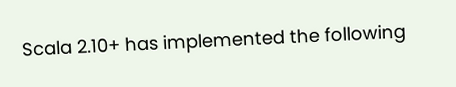Scala 2.10+ has implemented the following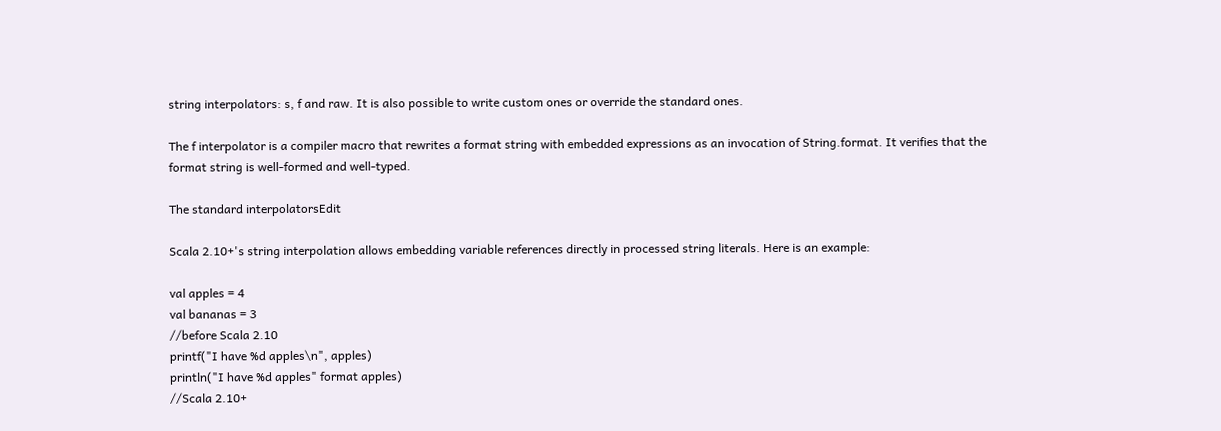string interpolators: s, f and raw. It is also possible to write custom ones or override the standard ones.

The f interpolator is a compiler macro that rewrites a format string with embedded expressions as an invocation of String.format. It verifies that the format string is well-formed and well-typed.

The standard interpolatorsEdit

Scala 2.10+'s string interpolation allows embedding variable references directly in processed string literals. Here is an example:

val apples = 4
val bananas = 3
//before Scala 2.10
printf("I have %d apples\n", apples)
println("I have %d apples" format apples)
//Scala 2.10+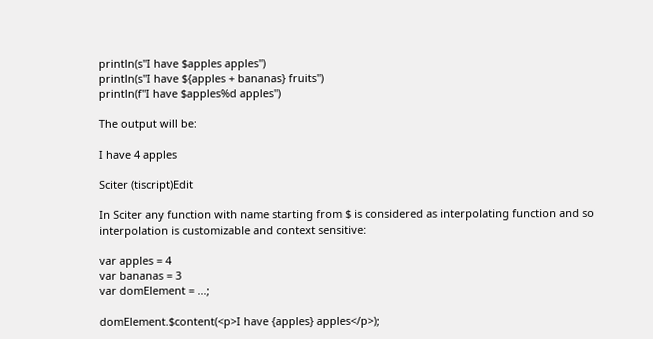println(s"I have $apples apples")
println(s"I have ${apples + bananas} fruits")
println(f"I have $apples%d apples")

The output will be:

I have 4 apples

Sciter (tiscript)Edit

In Sciter any function with name starting from $ is considered as interpolating function and so interpolation is customizable and context sensitive:

var apples = 4
var bananas = 3
var domElement = ...;

domElement.$content(<p>I have {apples} apples</p>);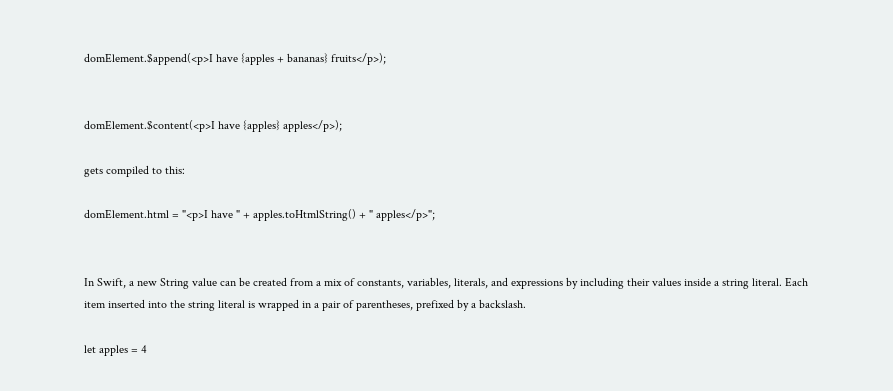domElement.$append(<p>I have {apples + bananas} fruits</p>);


domElement.$content(<p>I have {apples} apples</p>);

gets compiled to this:

domElement.html = "<p>I have " + apples.toHtmlString() + " apples</p>";


In Swift, a new String value can be created from a mix of constants, variables, literals, and expressions by including their values inside a string literal. Each item inserted into the string literal is wrapped in a pair of parentheses, prefixed by a backslash.

let apples = 4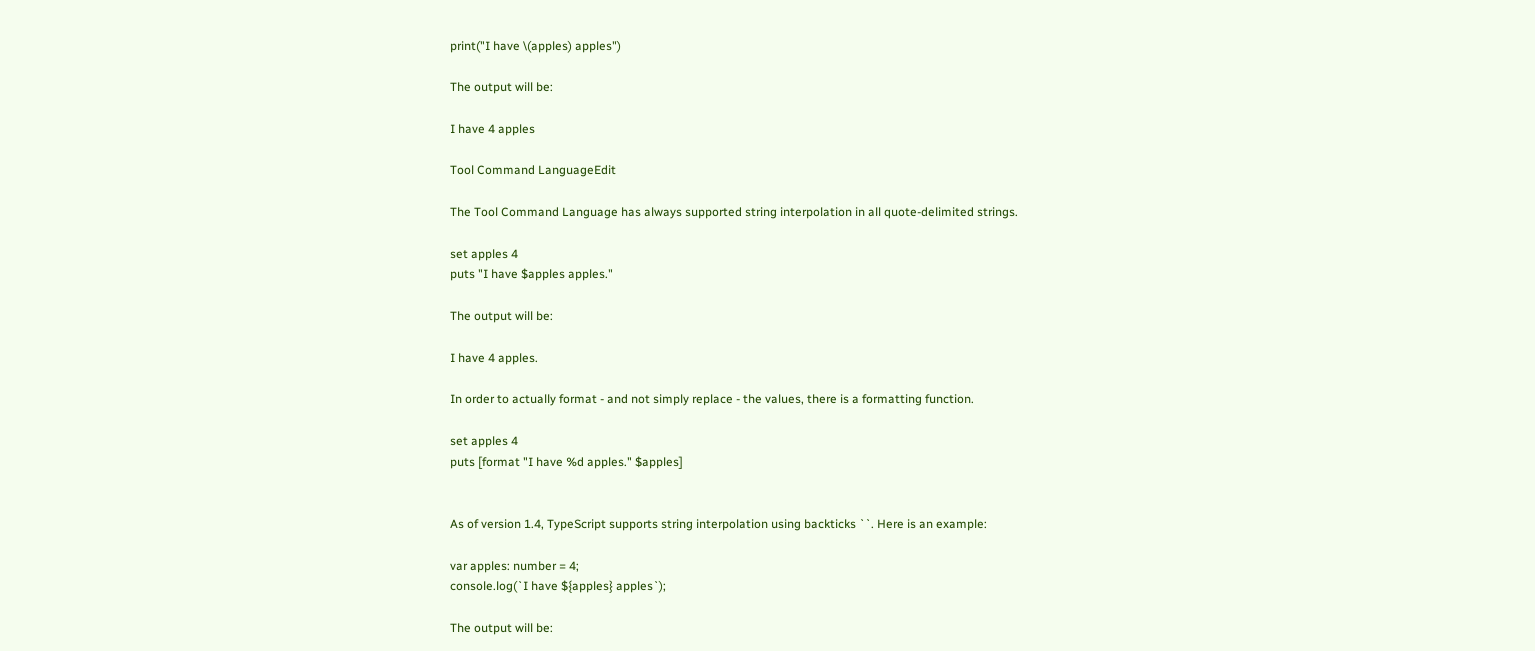print("I have \(apples) apples")

The output will be:

I have 4 apples

Tool Command LanguageEdit

The Tool Command Language has always supported string interpolation in all quote-delimited strings.

set apples 4
puts "I have $apples apples."

The output will be:

I have 4 apples.

In order to actually format - and not simply replace - the values, there is a formatting function.

set apples 4
puts [format "I have %d apples." $apples]


As of version 1.4, TypeScript supports string interpolation using backticks ``. Here is an example:

var apples: number = 4;
console.log(`I have ${apples} apples`);

The output will be: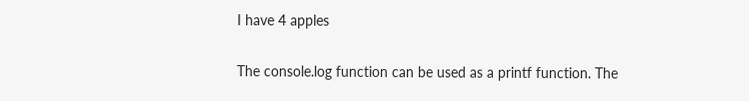I have 4 apples

The console.log function can be used as a printf function. The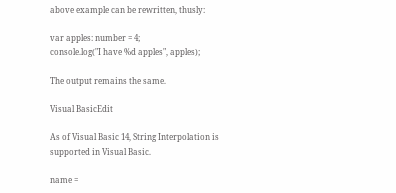above example can be rewritten, thusly:

var apples: number = 4;
console.log("I have %d apples", apples);

The output remains the same.

Visual BasicEdit

As of Visual Basic 14, String Interpolation is supported in Visual Basic.

name =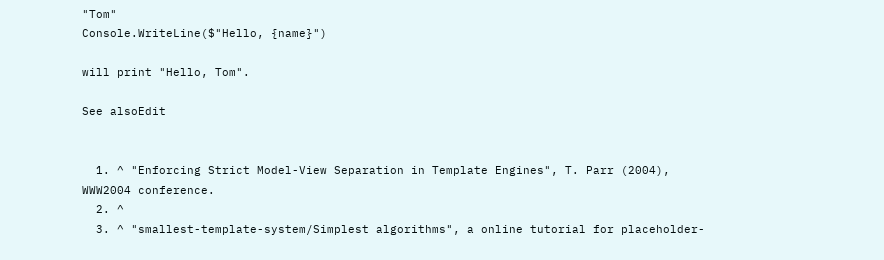"Tom"
Console.WriteLine($"Hello, {name}")

will print "Hello, Tom".

See alsoEdit


  1. ^ "Enforcing Strict Model-View Separation in Template Engines", T. Parr (2004), WWW2004 conference.
  2. ^
  3. ^ "smallest-template-system/Simplest algorithms", a online tutorial for placeholder-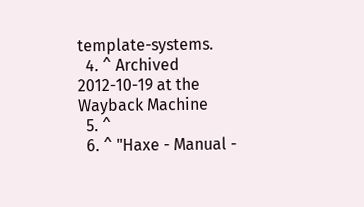template-systems.
  4. ^ Archived 2012-10-19 at the Wayback Machine
  5. ^
  6. ^ "Haxe - Manual -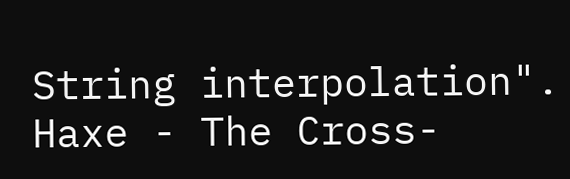String interpolation". Haxe - The Cross-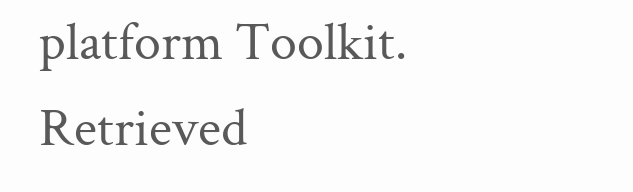platform Toolkit. Retrieved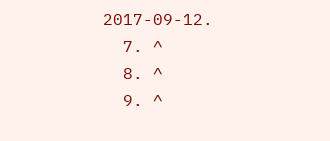2017-09-12.
  7. ^
  8. ^
  9. ^